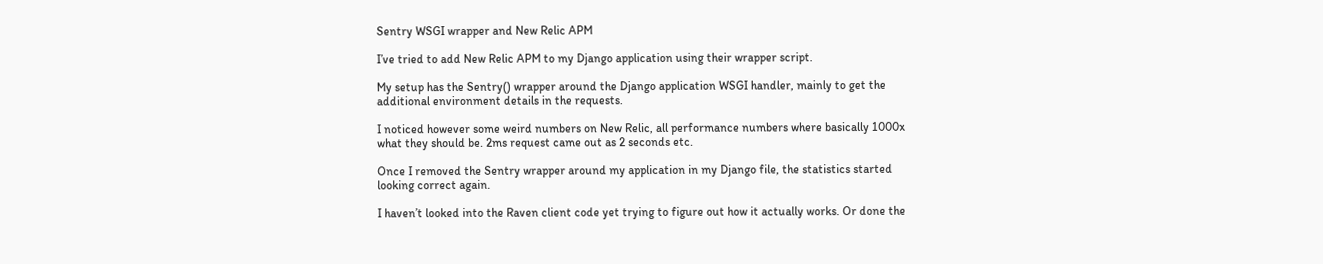Sentry WSGI wrapper and New Relic APM

I’ve tried to add New Relic APM to my Django application using their wrapper script.

My setup has the Sentry() wrapper around the Django application WSGI handler, mainly to get the additional environment details in the requests.

I noticed however some weird numbers on New Relic, all performance numbers where basically 1000x what they should be. 2ms request came out as 2 seconds etc.

Once I removed the Sentry wrapper around my application in my Django file, the statistics started looking correct again.

I haven’t looked into the Raven client code yet trying to figure out how it actually works. Or done the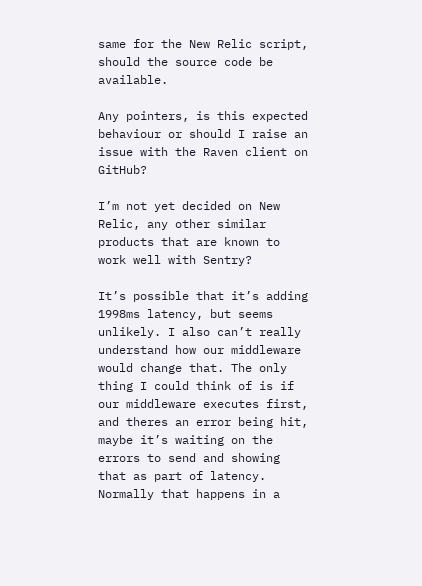same for the New Relic script, should the source code be available.

Any pointers, is this expected behaviour or should I raise an issue with the Raven client on GitHub?

I’m not yet decided on New Relic, any other similar products that are known to work well with Sentry?

It’s possible that it’s adding 1998ms latency, but seems unlikely. I also can’t really understand how our middleware would change that. The only thing I could think of is if our middleware executes first, and theres an error being hit, maybe it’s waiting on the errors to send and showing that as part of latency. Normally that happens in a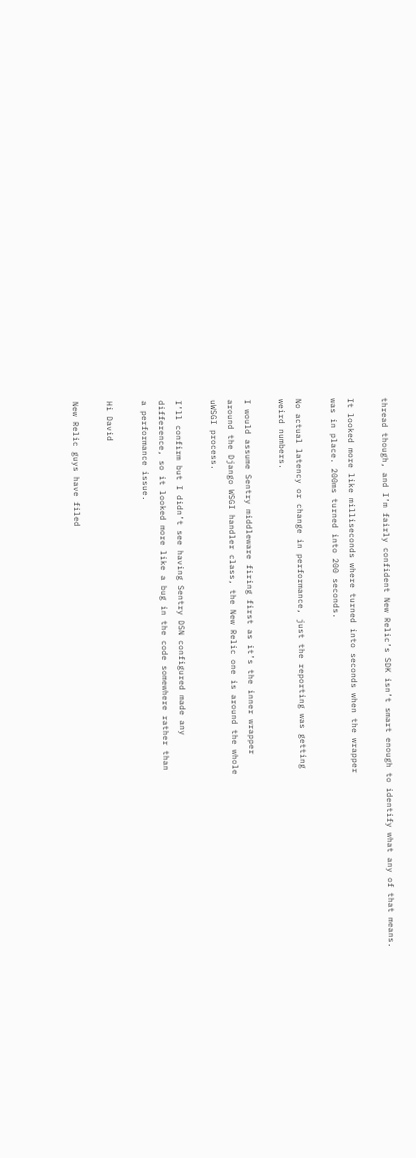thread though, and I’m fairly confident New Relic’s SDK isn’t smart enough to identify what any of that means.

It looked more like milliseconds where turned into seconds when the wrapper
was in place. 200ms turned into 200 seconds.

No actual latency or change in performance, just the reporting was getting
weird numbers.

I would assume Sentry middleware firing first as it’s the inner wrapper
around the Django WSGI handler class, the New Relic one is around the whole
uWSGI process.

I’ll confirm but I didn’t see having Sentry DSN configured made any
difference, so it looked more like a bug in the code somewhere rather than
a performance issue.

Hi David

New Relic guys have filed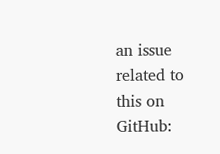an issue related to this on GitHub: